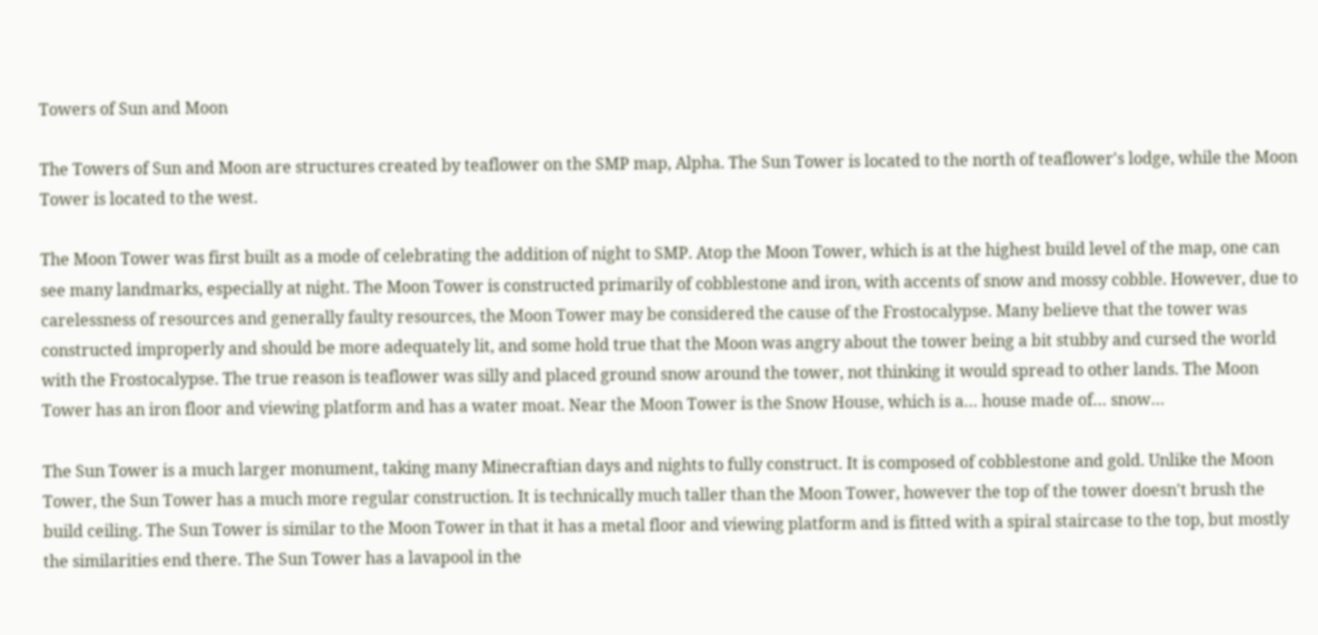Towers of Sun and Moon

The Towers of Sun and Moon are structures created by teaflower on the SMP map, Alpha. The Sun Tower is located to the north of teaflower's lodge, while the Moon Tower is located to the west.

The Moon Tower was first built as a mode of celebrating the addition of night to SMP. Atop the Moon Tower, which is at the highest build level of the map, one can see many landmarks, especially at night. The Moon Tower is constructed primarily of cobblestone and iron, with accents of snow and mossy cobble. However, due to carelessness of resources and generally faulty resources, the Moon Tower may be considered the cause of the Frostocalypse. Many believe that the tower was constructed improperly and should be more adequately lit, and some hold true that the Moon was angry about the tower being a bit stubby and cursed the world with the Frostocalypse. The true reason is teaflower was silly and placed ground snow around the tower, not thinking it would spread to other lands. The Moon Tower has an iron floor and viewing platform and has a water moat. Near the Moon Tower is the Snow House, which is a… house made of… snow…

The Sun Tower is a much larger monument, taking many Minecraftian days and nights to fully construct. It is composed of cobblestone and gold. Unlike the Moon Tower, the Sun Tower has a much more regular construction. It is technically much taller than the Moon Tower, however the top of the tower doesn't brush the build ceiling. The Sun Tower is similar to the Moon Tower in that it has a metal floor and viewing platform and is fitted with a spiral staircase to the top, but mostly the similarities end there. The Sun Tower has a lavapool in the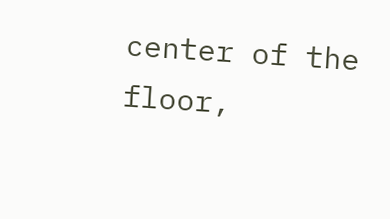center of the floor,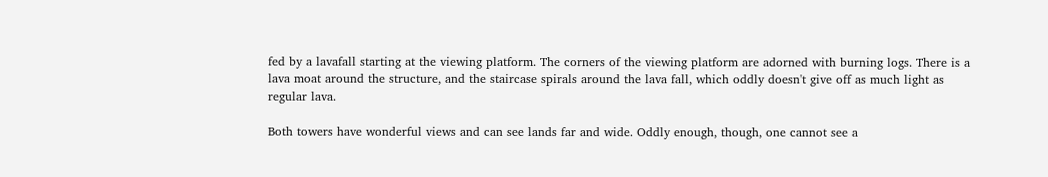fed by a lavafall starting at the viewing platform. The corners of the viewing platform are adorned with burning logs. There is a lava moat around the structure, and the staircase spirals around the lava fall, which oddly doesn't give off as much light as regular lava.

Both towers have wonderful views and can see lands far and wide. Oddly enough, though, one cannot see a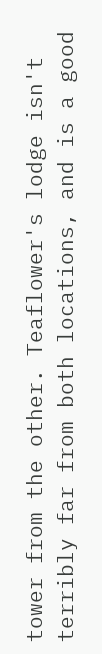tower from the other. Teaflower's lodge isn't terribly far from both locations, and is a good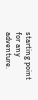starting point for any adventure.